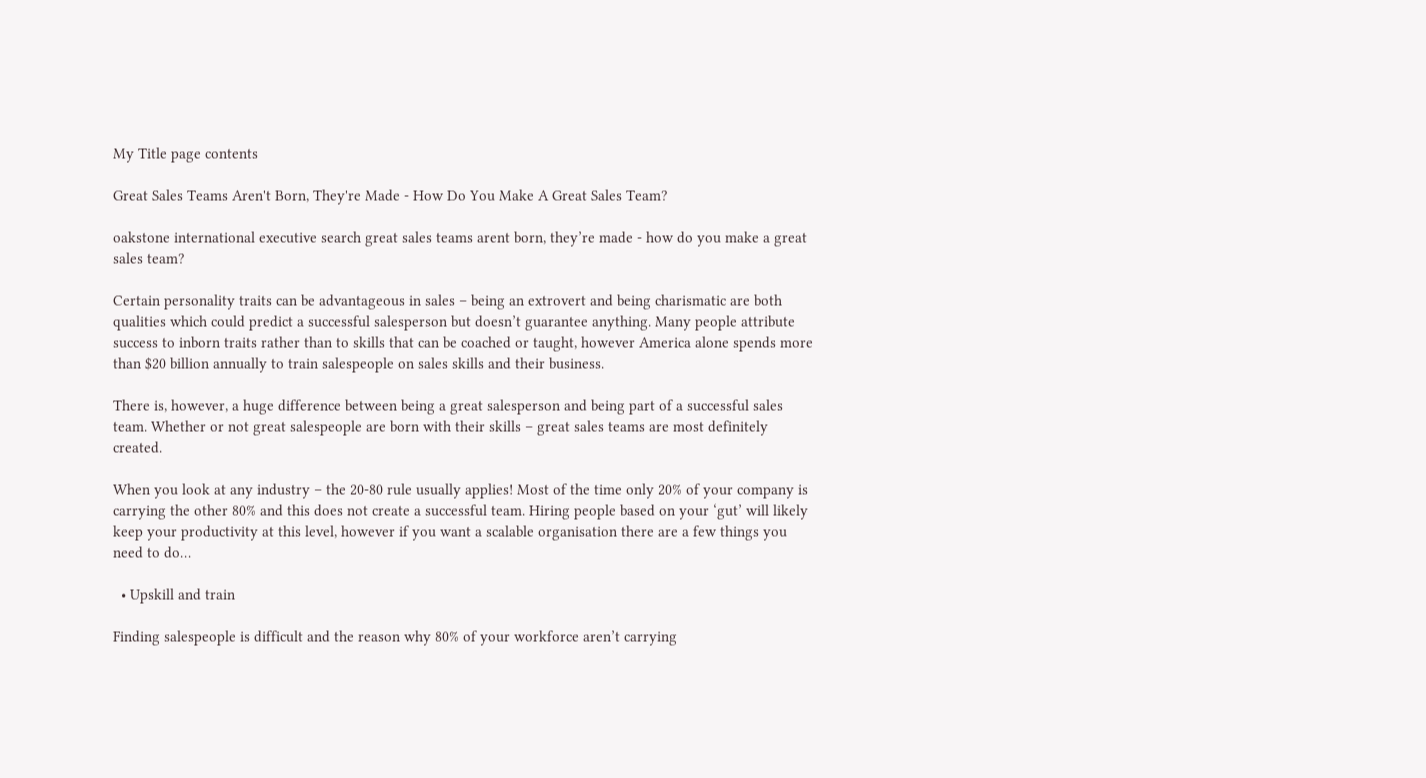My Title page contents

Great Sales Teams Aren't Born, They're Made - How Do You Make A Great Sales Team?

oakstone international executive search great sales teams arent born, they’re made - how do you make a great sales team?

Certain personality traits can be advantageous in sales – being an extrovert and being charismatic are both qualities which could predict a successful salesperson but doesn’t guarantee anything. Many people attribute success to inborn traits rather than to skills that can be coached or taught, however America alone spends more than $20 billion annually to train salespeople on sales skills and their business.

There is, however, a huge difference between being a great salesperson and being part of a successful sales team. Whether or not great salespeople are born with their skills – great sales teams are most definitely created.

When you look at any industry – the 20-80 rule usually applies! Most of the time only 20% of your company is carrying the other 80% and this does not create a successful team. Hiring people based on your ‘gut’ will likely keep your productivity at this level, however if you want a scalable organisation there are a few things you need to do…

  • Upskill and train

Finding salespeople is difficult and the reason why 80% of your workforce aren’t carrying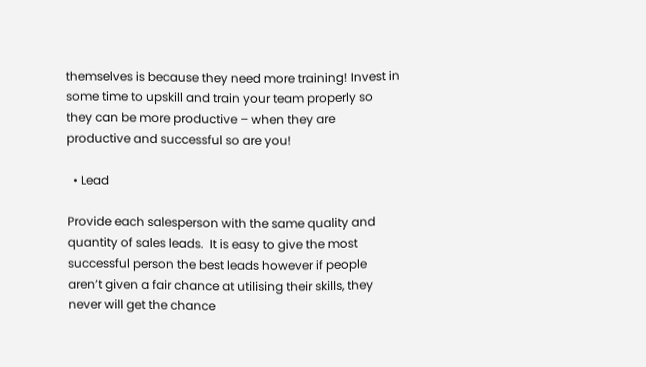themselves is because they need more training! Invest in some time to upskill and train your team properly so they can be more productive – when they are productive and successful so are you!

  • Lead

Provide each salesperson with the same quality and quantity of sales leads.  It is easy to give the most successful person the best leads however if people aren’t given a fair chance at utilising their skills, they never will get the chance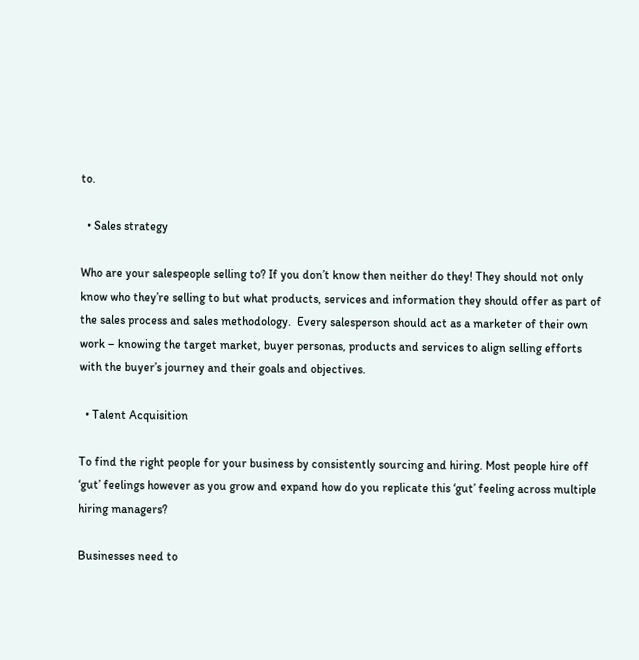to.

  • Sales strategy

Who are your salespeople selling to? If you don’t know then neither do they! They should not only know who they’re selling to but what products, services and information they should offer as part of the sales process and sales methodology.  Every salesperson should act as a marketer of their own work – knowing the target market, buyer personas, products and services to align selling efforts with the buyer’s journey and their goals and objectives.

  • Talent Acquisition

To find the right people for your business by consistently sourcing and hiring. Most people hire off ‘gut’ feelings however as you grow and expand how do you replicate this ‘gut’ feeling across multiple hiring managers?

Businesses need to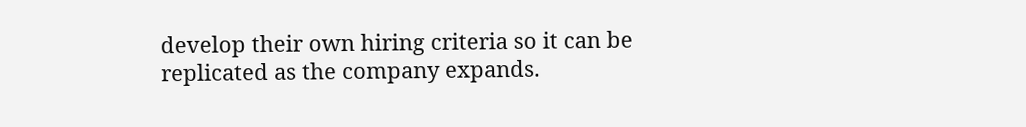develop their own hiring criteria so it can be replicated as the company expands.